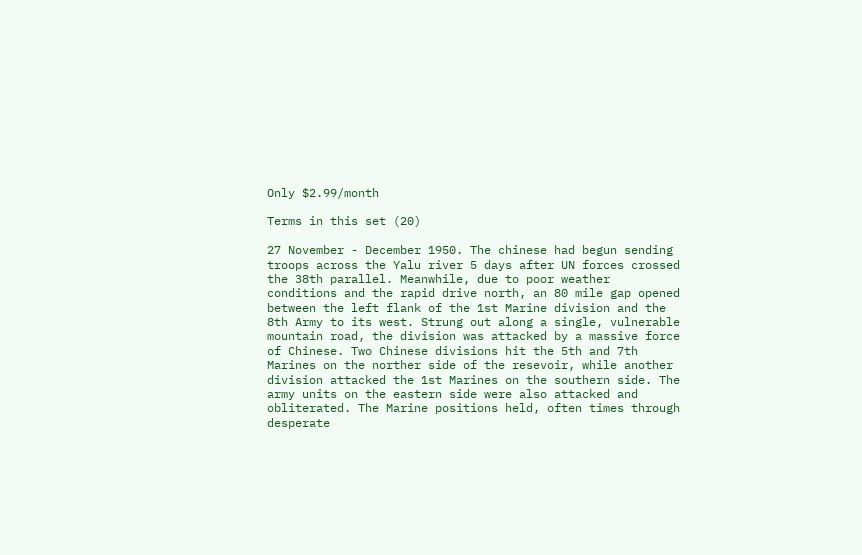Only $2.99/month

Terms in this set (20)

27 November - December 1950. The chinese had begun sending troops across the Yalu river 5 days after UN forces crossed the 38th parallel. Meanwhile, due to poor weather conditions and the rapid drive north, an 80 mile gap opened between the left flank of the 1st Marine division and the 8th Army to its west. Strung out along a single, vulnerable mountain road, the division was attacked by a massive force of Chinese. Two Chinese divisions hit the 5th and 7th Marines on the norther side of the resevoir, while another division attacked the 1st Marines on the southern side. The army units on the eastern side were also attacked and obliterated. The Marine positions held, often times through desperate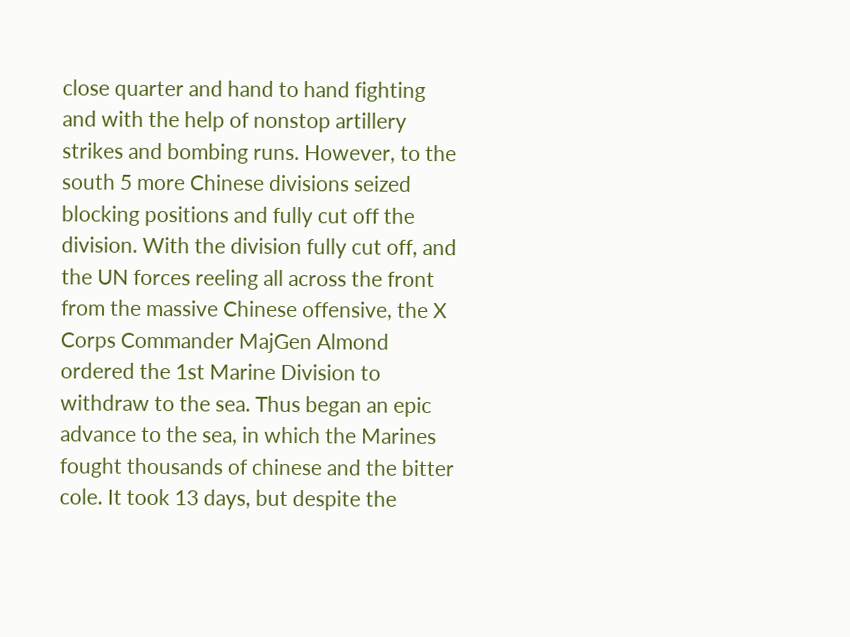close quarter and hand to hand fighting and with the help of nonstop artillery strikes and bombing runs. However, to the south 5 more Chinese divisions seized blocking positions and fully cut off the division. With the division fully cut off, and the UN forces reeling all across the front from the massive Chinese offensive, the X Corps Commander MajGen Almond ordered the 1st Marine Division to withdraw to the sea. Thus began an epic advance to the sea, in which the Marines fought thousands of chinese and the bitter cole. It took 13 days, but despite the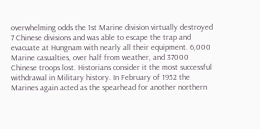overwhelming odds the 1st Marine division virtually destroyed 7 Chinese divisions and was able to escape the trap and evacuate at Hungnam with nearly all their equipment. 6,000 Marine casualties, over half from weather, and 37000 Chinese troops lost. Historians consider it the most successful withdrawal in Military history. In February of 1952 the Marines again acted as the spearhead for another northern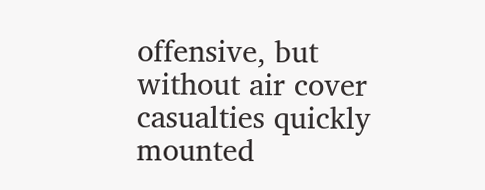offensive, but without air cover casualties quickly mounted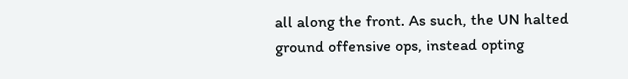all along the front. As such, the UN halted ground offensive ops, instead opting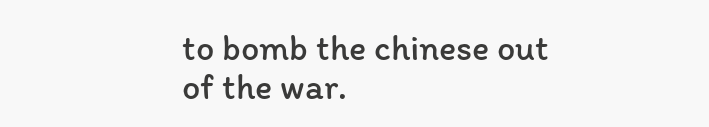to bomb the chinese out of the war.